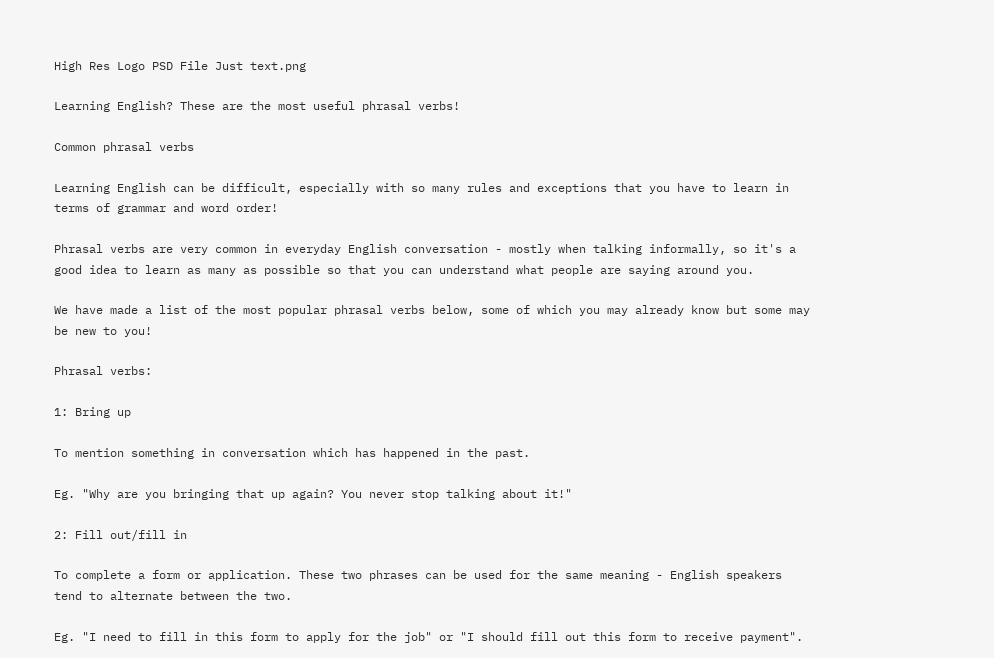High Res Logo PSD File Just text.png

Learning English? These are the most useful phrasal verbs!

Common phrasal verbs

Learning English can be difficult, especially with so many rules and exceptions that you have to learn in terms of grammar and word order!

Phrasal verbs are very common in everyday English conversation - mostly when talking informally, so it's a good idea to learn as many as possible so that you can understand what people are saying around you.

We have made a list of the most popular phrasal verbs below, some of which you may already know but some may be new to you!

Phrasal verbs:

1: Bring up

To mention something in conversation which has happened in the past.

Eg. "Why are you bringing that up again? You never stop talking about it!"

2: Fill out/fill in

To complete a form or application. These two phrases can be used for the same meaning - English speakers tend to alternate between the two.

Eg. "I need to fill in this form to apply for the job" or "I should fill out this form to receive payment".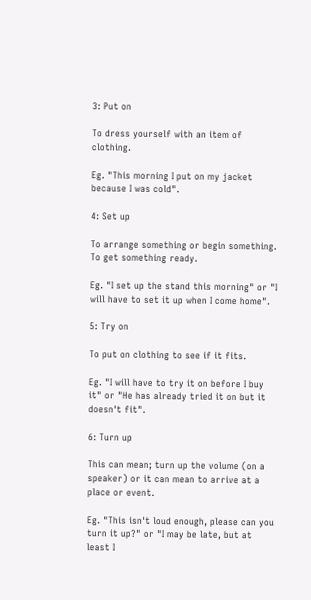3: Put on

To dress yourself with an item of clothing.

Eg. "This morning I put on my jacket because I was cold".

4: Set up

To arrange something or begin something. To get something ready.

Eg. "I set up the stand this morning" or "I will have to set it up when I come home".

5: Try on

To put on clothing to see if it fits.

Eg. "I will have to try it on before I buy it" or "He has already tried it on but it doesn't fit".

6: Turn up

This can mean; turn up the volume (on a speaker) or it can mean to arrive at a place or event.

Eg. "This isn't loud enough, please can you turn it up?" or "I may be late, but at least I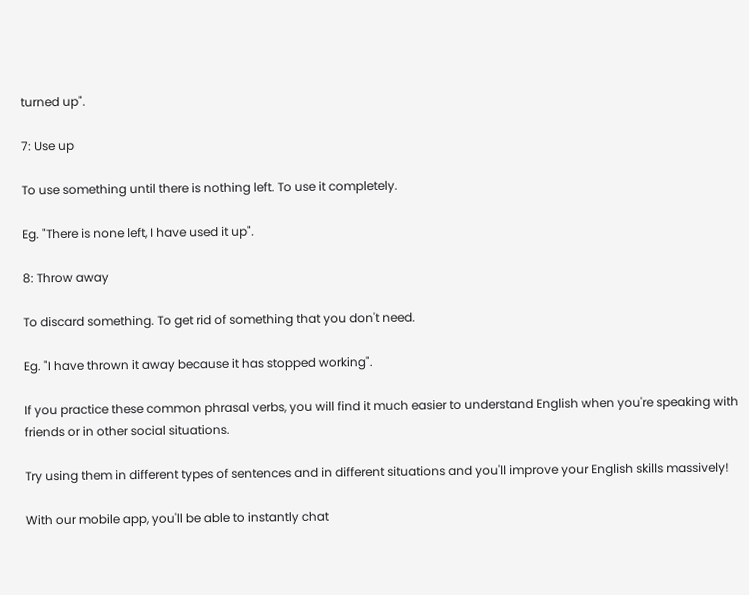turned up".

7: Use up

To use something until there is nothing left. To use it completely.

Eg. "There is none left, I have used it up".

8: Throw away

To discard something. To get rid of something that you don't need.

Eg. "I have thrown it away because it has stopped working".

If you practice these common phrasal verbs, you will find it much easier to understand English when you're speaking with friends or in other social situations.

Try using them in different types of sentences and in different situations and you'll improve your English skills massively!

With our mobile app, you'll be able to instantly chat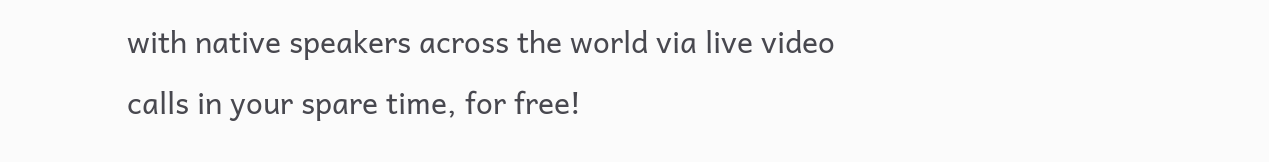with native speakers across the world via live video calls in your spare time, for free!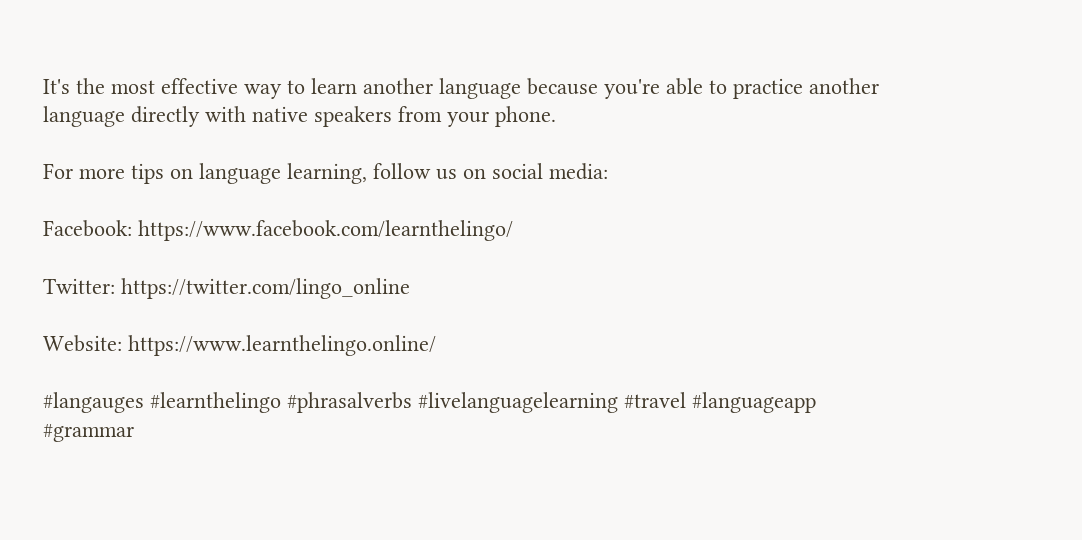It's the most effective way to learn another language because you're able to practice another language directly with native speakers from your phone.

For more tips on language learning, follow us on social media:

Facebook: https://www.facebook.com/learnthelingo/

Twitter: https://twitter.com/lingo_online

Website: https://www.learnthelingo.online/

#langauges #learnthelingo #phrasalverbs #livelanguagelearning #travel #languageapp #grammar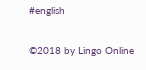#english

©2018 by Lingo Online